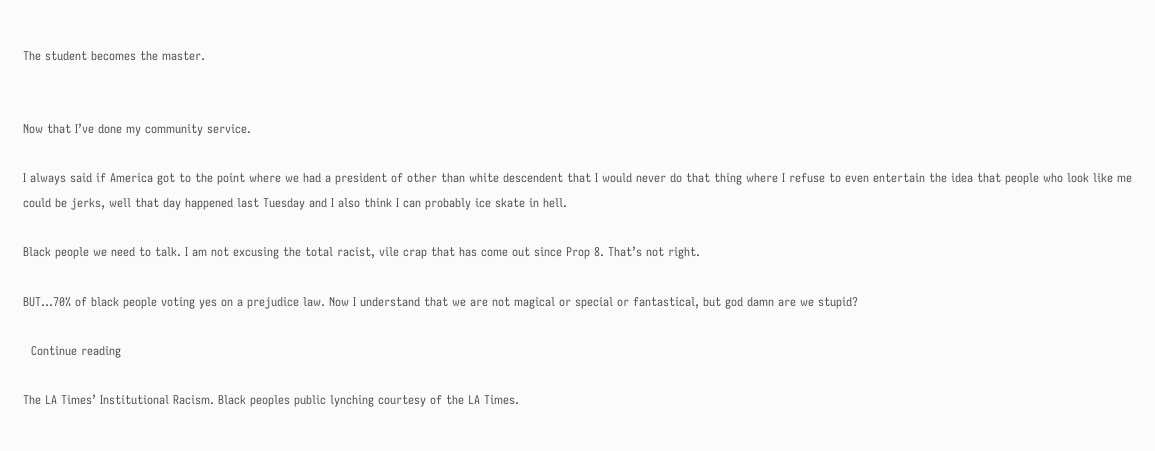The student becomes the master.


Now that I’ve done my community service.

I always said if America got to the point where we had a president of other than white descendent that I would never do that thing where I refuse to even entertain the idea that people who look like me could be jerks, well that day happened last Tuesday and I also think I can probably ice skate in hell.

Black people we need to talk. I am not excusing the total racist, vile crap that has come out since Prop 8. That’s not right.

BUT…70% of black people voting yes on a prejudice law. Now I understand that we are not magical or special or fantastical, but god damn are we stupid?

  Continue reading

The LA Times’ Institutional Racism. Black peoples public lynching courtesy of the LA Times.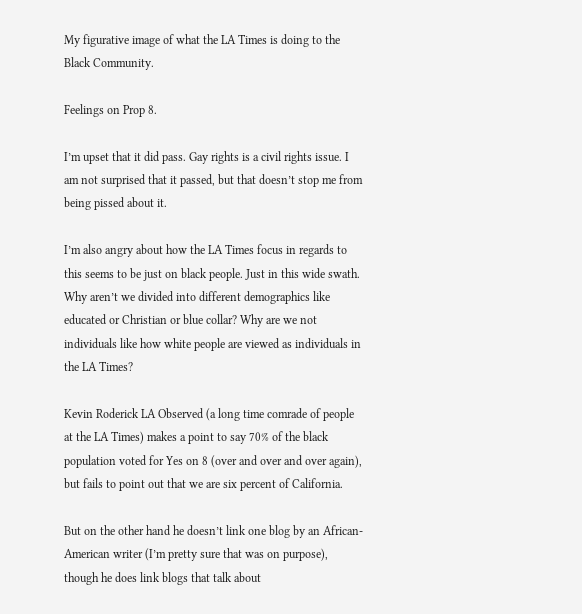My figurative image of what the LA Times is doing to the Black Community.

Feelings on Prop 8.

I’m upset that it did pass. Gay rights is a civil rights issue. I am not surprised that it passed, but that doesn’t stop me from being pissed about it.

I’m also angry about how the LA Times focus in regards to this seems to be just on black people. Just in this wide swath. Why aren’t we divided into different demographics like educated or Christian or blue collar? Why are we not individuals like how white people are viewed as individuals in the LA Times?

Kevin Roderick LA Observed (a long time comrade of people at the LA Times) makes a point to say 70% of the black population voted for Yes on 8 (over and over and over again), but fails to point out that we are six percent of California.

But on the other hand he doesn’t link one blog by an African-American writer (I’m pretty sure that was on purpose), though he does link blogs that talk about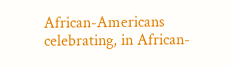African-Americans celebrating, in African-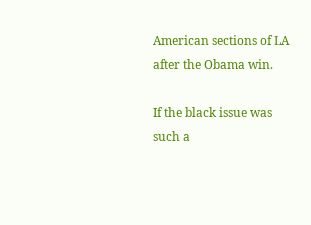American sections of LA after the Obama win.

If the black issue was such a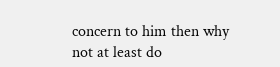concern to him then why not at least do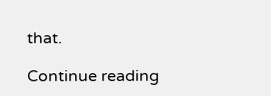that.

Continue reading